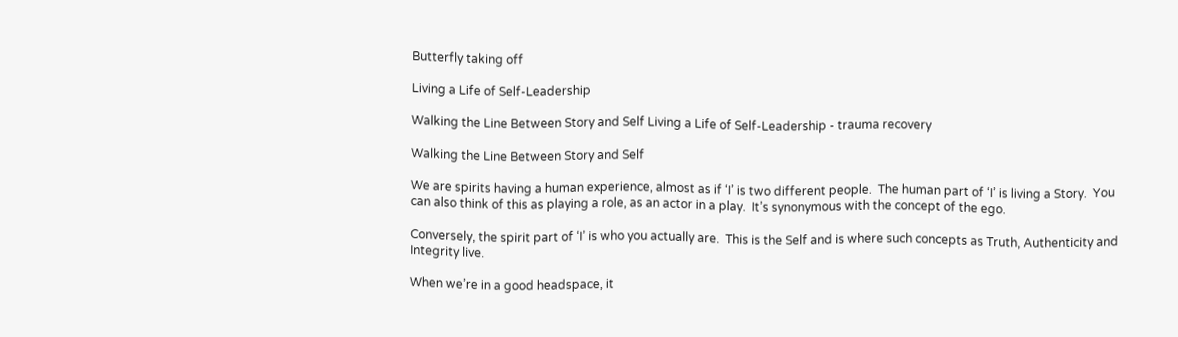Butterfly taking off

Living a Life of Self-Leadership

Walking the Line Between Story and Self Living a Life of Self-Leadership - trauma recovery

Walking the Line Between Story and Self

We are spirits having a human experience, almost as if ‘I’ is two different people.  The human part of ‘I’ is living a Story.  You can also think of this as playing a role, as an actor in a play.  It’s synonymous with the concept of the ego.

Conversely, the spirit part of ‘I’ is who you actually are.  This is the Self and is where such concepts as Truth, Authenticity and Integrity live.

When we’re in a good headspace, it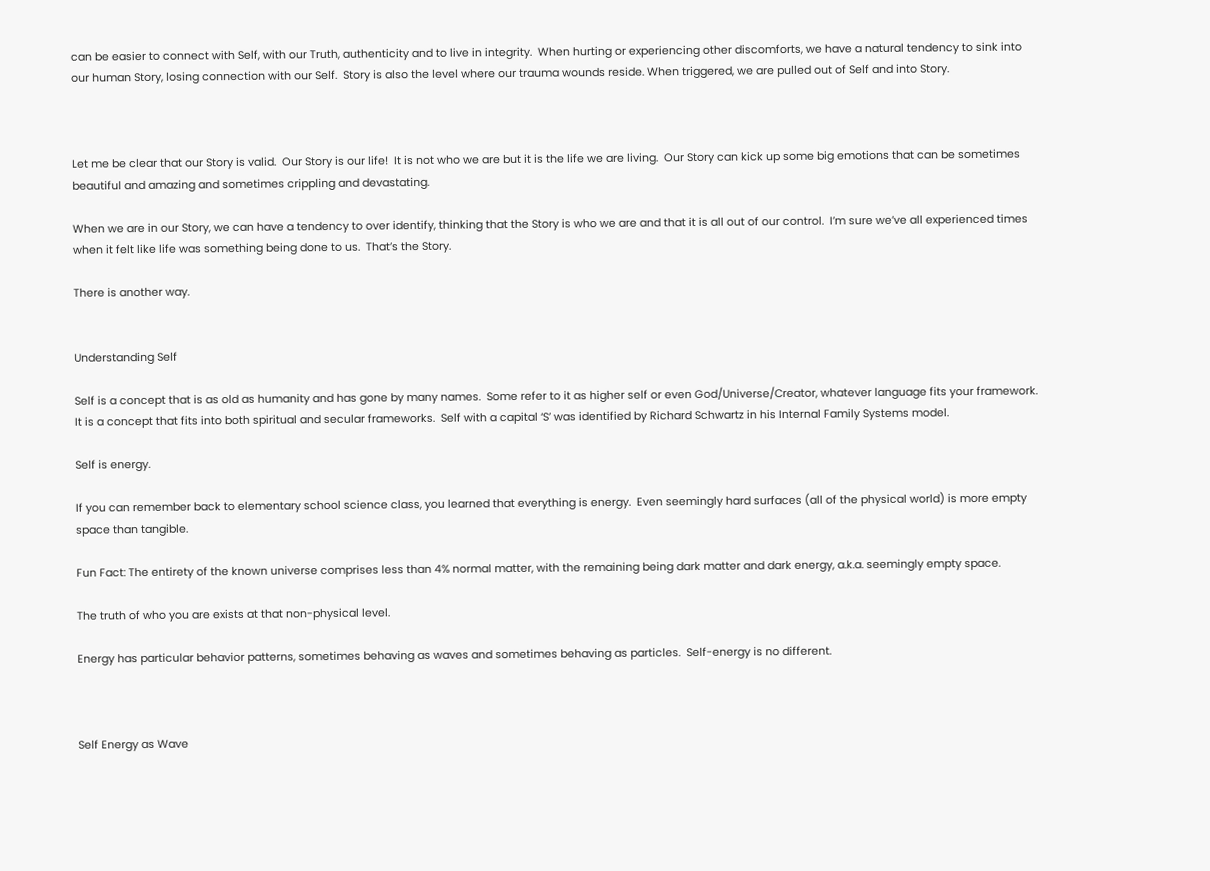can be easier to connect with Self, with our Truth, authenticity and to live in integrity.  When hurting or experiencing other discomforts, we have a natural tendency to sink into our human Story, losing connection with our Self.  Story is also the level where our trauma wounds reside. When triggered, we are pulled out of Self and into Story.



Let me be clear that our Story is valid.  Our Story is our life!  It is not who we are but it is the life we are living.  Our Story can kick up some big emotions that can be sometimes beautiful and amazing and sometimes crippling and devastating.

When we are in our Story, we can have a tendency to over identify, thinking that the Story is who we are and that it is all out of our control.  I’m sure we’ve all experienced times when it felt like life was something being done to us.  That’s the Story.

There is another way.


Understanding Self

Self is a concept that is as old as humanity and has gone by many names.  Some refer to it as higher self or even God/Universe/Creator, whatever language fits your framework. It is a concept that fits into both spiritual and secular frameworks.  Self with a capital ‘S’ was identified by Richard Schwartz in his Internal Family Systems model.

Self is energy.

If you can remember back to elementary school science class, you learned that everything is energy.  Even seemingly hard surfaces (all of the physical world) is more empty space than tangible.

Fun Fact: The entirety of the known universe comprises less than 4% normal matter, with the remaining being dark matter and dark energy, a.k.a. seemingly empty space.

The truth of who you are exists at that non-physical level.

Energy has particular behavior patterns, sometimes behaving as waves and sometimes behaving as particles.  Self-energy is no different.



Self Energy as Wave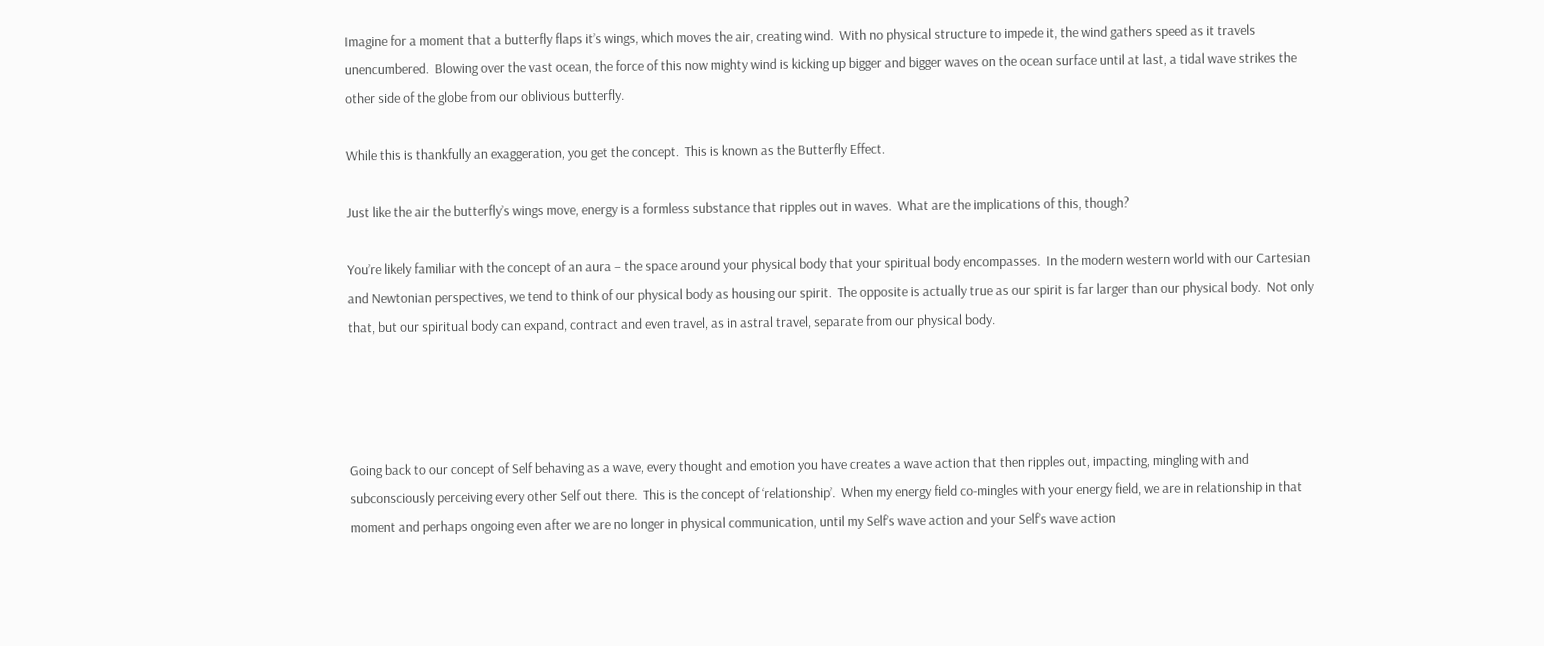Imagine for a moment that a butterfly flaps it’s wings, which moves the air, creating wind.  With no physical structure to impede it, the wind gathers speed as it travels unencumbered.  Blowing over the vast ocean, the force of this now mighty wind is kicking up bigger and bigger waves on the ocean surface until at last, a tidal wave strikes the other side of the globe from our oblivious butterfly.

While this is thankfully an exaggeration, you get the concept.  This is known as the Butterfly Effect.

Just like the air the butterfly’s wings move, energy is a formless substance that ripples out in waves.  What are the implications of this, though?

You’re likely familiar with the concept of an aura – the space around your physical body that your spiritual body encompasses.  In the modern western world with our Cartesian and Newtonian perspectives, we tend to think of our physical body as housing our spirit.  The opposite is actually true as our spirit is far larger than our physical body.  Not only that, but our spiritual body can expand, contract and even travel, as in astral travel, separate from our physical body.




Going back to our concept of Self behaving as a wave, every thought and emotion you have creates a wave action that then ripples out, impacting, mingling with and subconsciously perceiving every other Self out there.  This is the concept of ‘relationship’.  When my energy field co-mingles with your energy field, we are in relationship in that moment and perhaps ongoing even after we are no longer in physical communication, until my Self’s wave action and your Self’s wave action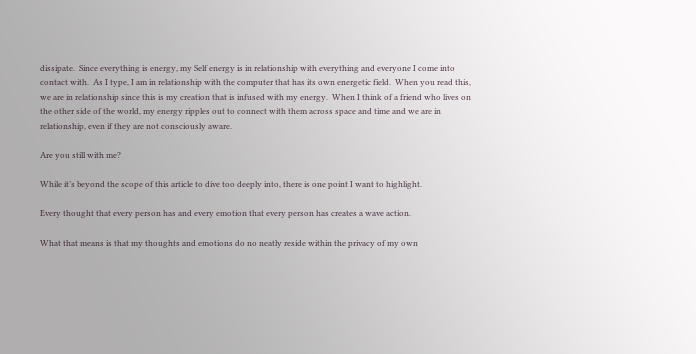dissipate.  Since everything is energy, my Self energy is in relationship with everything and everyone I come into contact with.  As I type, I am in relationship with the computer that has its own energetic field.  When you read this, we are in relationship since this is my creation that is infused with my energy.  When I think of a friend who lives on the other side of the world, my energy ripples out to connect with them across space and time and we are in relationship, even if they are not consciously aware.

Are you still with me?

While it’s beyond the scope of this article to dive too deeply into, there is one point I want to highlight.

Every thought that every person has and every emotion that every person has creates a wave action.

What that means is that my thoughts and emotions do no neatly reside within the privacy of my own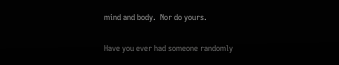mind and body.  Nor do yours.

Have you ever had someone randomly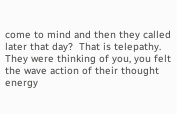come to mind and then they called later that day?  That is telepathy.  They were thinking of you, you felt the wave action of their thought energy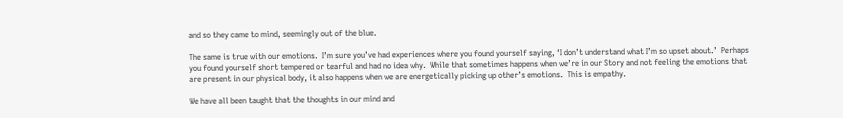and so they came to mind, seemingly out of the blue.

The same is true with our emotions.  I’m sure you’ve had experiences where you found yourself saying, ‘I don’t understand what I’m so upset about.’  Perhaps you found yourself short tempered or tearful and had no idea why.  While that sometimes happens when we’re in our Story and not feeling the emotions that are present in our physical body, it also happens when we are energetically picking up other’s emotions.  This is empathy.

We have all been taught that the thoughts in our mind and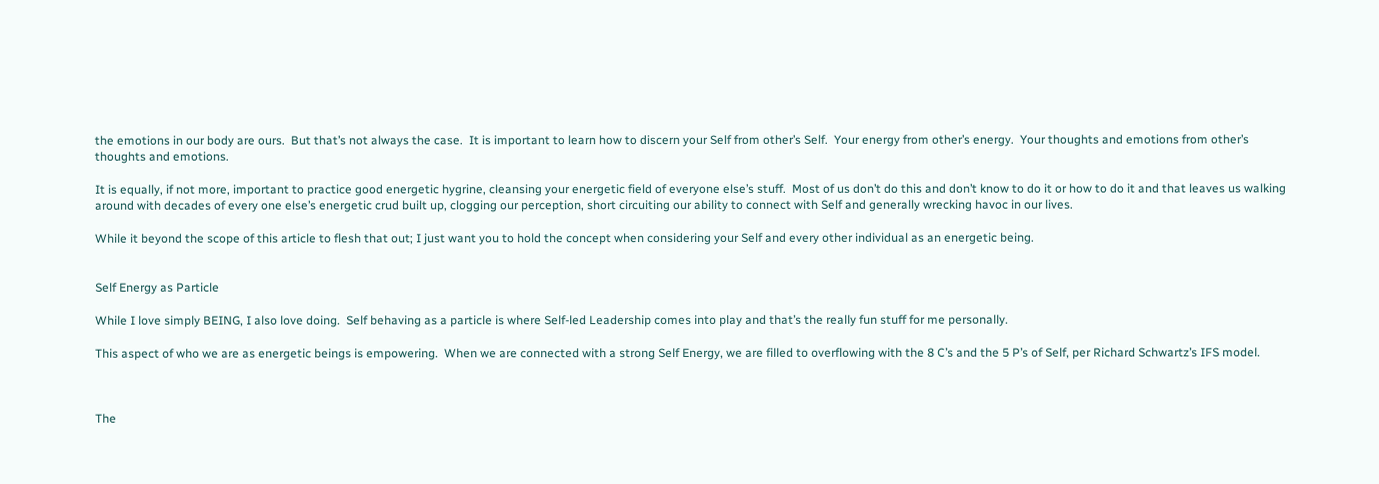the emotions in our body are ours.  But that’s not always the case.  It is important to learn how to discern your Self from other’s Self.  Your energy from other’s energy.  Your thoughts and emotions from other’s thoughts and emotions.

It is equally, if not more, important to practice good energetic hygrine, cleansing your energetic field of everyone else’s stuff.  Most of us don’t do this and don’t know to do it or how to do it and that leaves us walking around with decades of every one else’s energetic crud built up, clogging our perception, short circuiting our ability to connect with Self and generally wrecking havoc in our lives.

While it beyond the scope of this article to flesh that out; I just want you to hold the concept when considering your Self and every other individual as an energetic being.


Self Energy as Particle

While I love simply BEING, I also love doing.  Self behaving as a particle is where Self-led Leadership comes into play and that’s the really fun stuff for me personally.

This aspect of who we are as energetic beings is empowering.  When we are connected with a strong Self Energy, we are filled to overflowing with the 8 C’s and the 5 P’s of Self, per Richard Schwartz’s IFS model.



The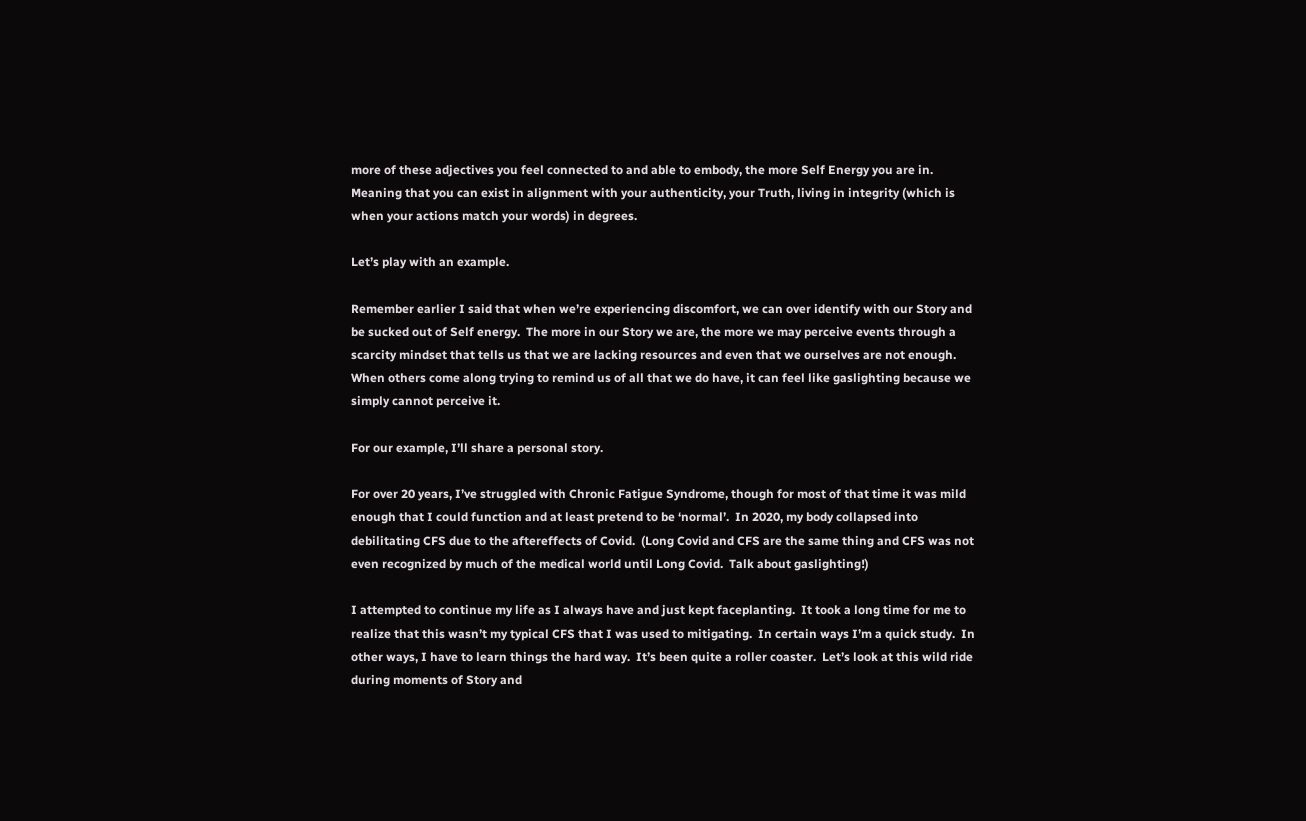more of these adjectives you feel connected to and able to embody, the more Self Energy you are in.  Meaning that you can exist in alignment with your authenticity, your Truth, living in integrity (which is when your actions match your words) in degrees.

Let’s play with an example.

Remember earlier I said that when we’re experiencing discomfort, we can over identify with our Story and be sucked out of Self energy.  The more in our Story we are, the more we may perceive events through a scarcity mindset that tells us that we are lacking resources and even that we ourselves are not enough.  When others come along trying to remind us of all that we do have, it can feel like gaslighting because we simply cannot perceive it.

For our example, I’ll share a personal story.

For over 20 years, I’ve struggled with Chronic Fatigue Syndrome, though for most of that time it was mild enough that I could function and at least pretend to be ‘normal’.  In 2020, my body collapsed into debilitating CFS due to the aftereffects of Covid.  (Long Covid and CFS are the same thing and CFS was not even recognized by much of the medical world until Long Covid.  Talk about gaslighting!)

I attempted to continue my life as I always have and just kept faceplanting.  It took a long time for me to realize that this wasn’t my typical CFS that I was used to mitigating.  In certain ways I’m a quick study.  In other ways, I have to learn things the hard way.  It’s been quite a roller coaster.  Let’s look at this wild ride during moments of Story and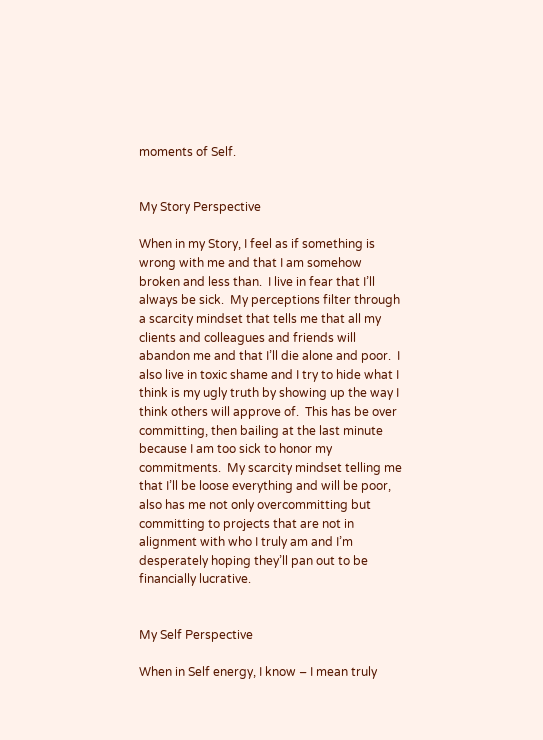moments of Self.


My Story Perspective

When in my Story, I feel as if something is wrong with me and that I am somehow broken and less than.  I live in fear that I’ll always be sick.  My perceptions filter through a scarcity mindset that tells me that all my clients and colleagues and friends will abandon me and that I’ll die alone and poor.  I also live in toxic shame and I try to hide what I think is my ugly truth by showing up the way I think others will approve of.  This has be over committing, then bailing at the last minute because I am too sick to honor my commitments.  My scarcity mindset telling me that I’ll be loose everything and will be poor, also has me not only overcommitting but committing to projects that are not in alignment with who I truly am and I’m desperately hoping they’ll pan out to be financially lucrative.


My Self Perspective

When in Self energy, I know – I mean truly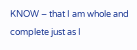KNOW – that I am whole and complete just as I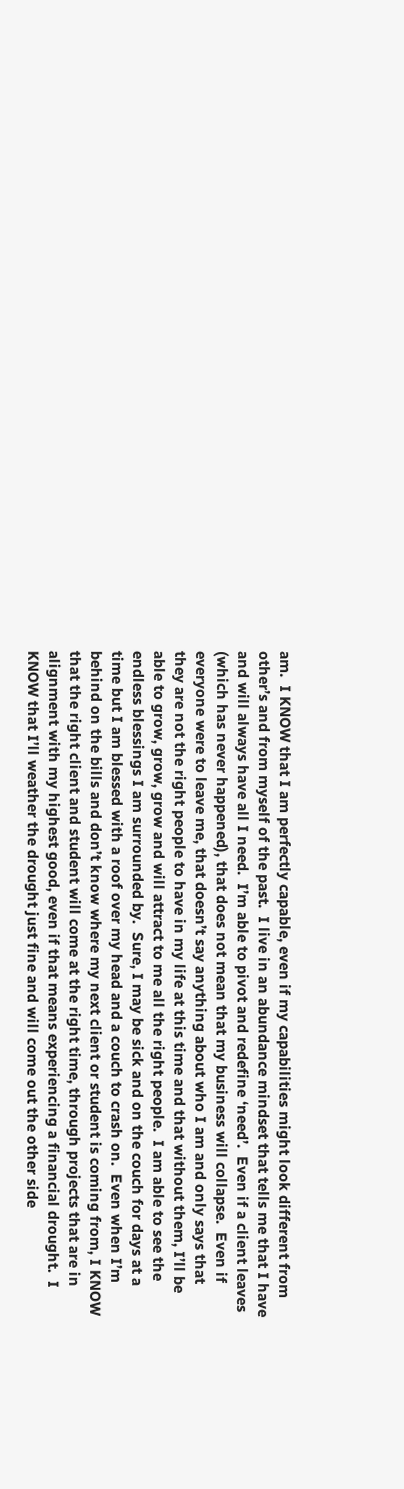am.  I KNOW that I am perfectly capable, even if my capabilities might look different from other’s and from myself of the past.  I live in an abundance mindset that tells me that I have and will always have all I need.  I’m able to pivot and redefine ‘need’.  Even if a client leaves (which has never happened), that does not mean that my business will collapse.  Even if everyone were to leave me, that doesn’t say anything about who I am and only says that they are not the right people to have in my life at this time and that without them, I’ll be able to grow, grow, grow and will attract to me all the right people.  I am able to see the endless blessings I am surrounded by.  Sure, I may be sick and on the couch for days at a time but I am blessed with a roof over my head and a couch to crash on.  Even when I’m behind on the bills and don’t know where my next client or student is coming from, I KNOW that the right client and student will come at the right time, through projects that are in alignment with my highest good, even if that means experiencing a financial drought.  I KNOW that I’ll weather the drought just fine and will come out the other side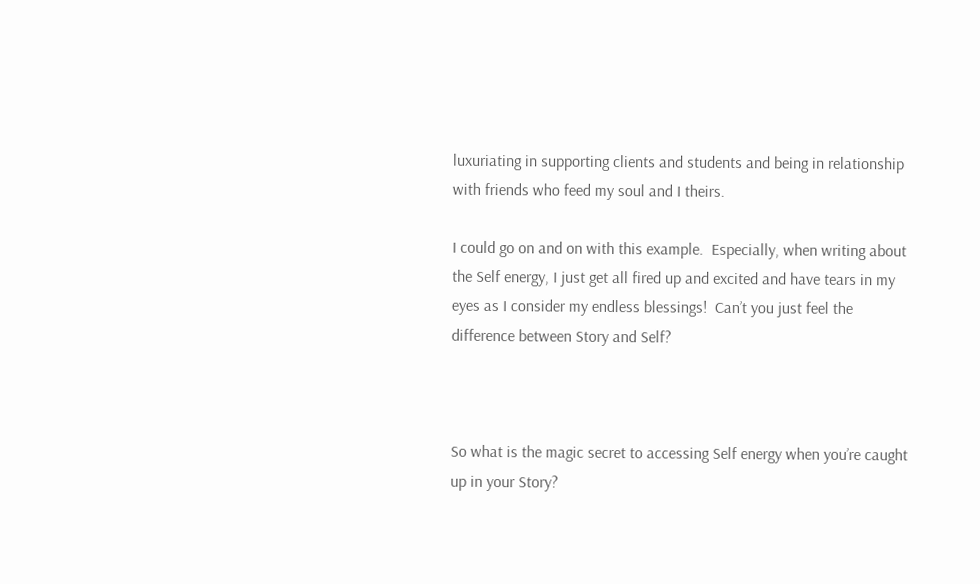luxuriating in supporting clients and students and being in relationship with friends who feed my soul and I theirs.

I could go on and on with this example.  Especially, when writing about the Self energy, I just get all fired up and excited and have tears in my eyes as I consider my endless blessings!  Can’t you just feel the difference between Story and Self?



So what is the magic secret to accessing Self energy when you’re caught up in your Story?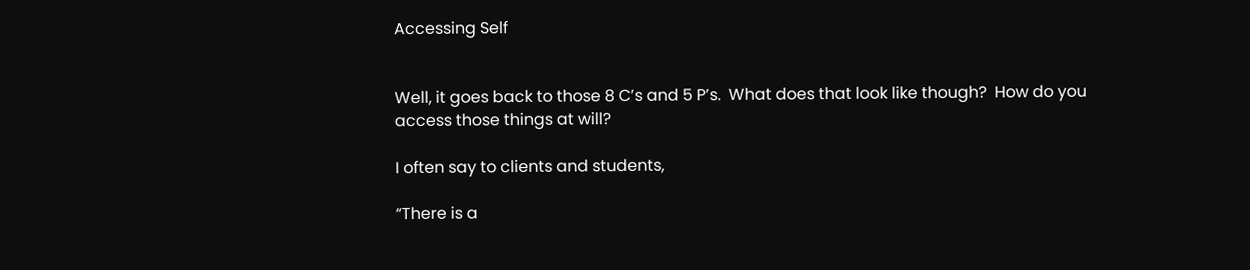Accessing Self


Well, it goes back to those 8 C’s and 5 P’s.  What does that look like though?  How do you access those things at will?

I often say to clients and students,

“There is a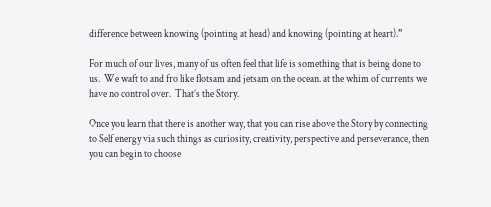difference between knowing (pointing at head) and knowing (pointing at heart).”

For much of our lives, many of us often feel that life is something that is being done to us.  We waft to and fro like flotsam and jetsam on the ocean. at the whim of currents we have no control over.  That’s the Story.

Once you learn that there is another way, that you can rise above the Story by connecting to Self energy via such things as curiosity, creativity, perspective and perseverance, then you can begin to choose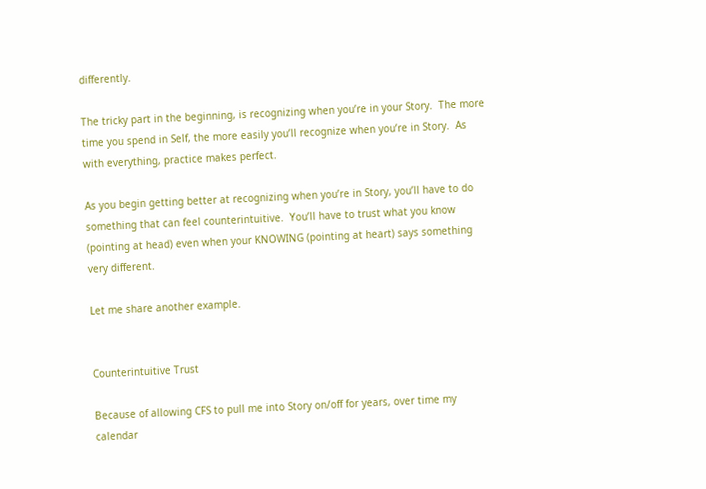differently.

The tricky part in the beginning, is recognizing when you’re in your Story.  The more time you spend in Self, the more easily you’ll recognize when you’re in Story.  As with everything, practice makes perfect.

As you begin getting better at recognizing when you’re in Story, you’ll have to do something that can feel counterintuitive.  You’ll have to trust what you know (pointing at head) even when your KNOWING (pointing at heart) says something very different.

Let me share another example.


Counterintuitive Trust

Because of allowing CFS to pull me into Story on/off for years, over time my calendar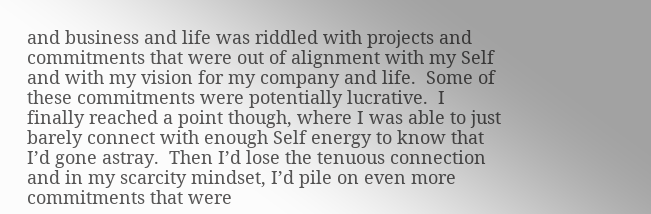and business and life was riddled with projects and commitments that were out of alignment with my Self and with my vision for my company and life.  Some of these commitments were potentially lucrative.  I finally reached a point though, where I was able to just barely connect with enough Self energy to know that I’d gone astray.  Then I’d lose the tenuous connection and in my scarcity mindset, I’d pile on even more commitments that were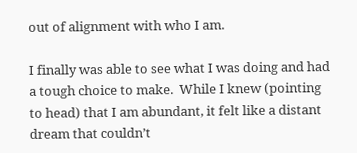out of alignment with who I am.

I finally was able to see what I was doing and had a tough choice to make.  While I knew (pointing to head) that I am abundant, it felt like a distant dream that couldn’t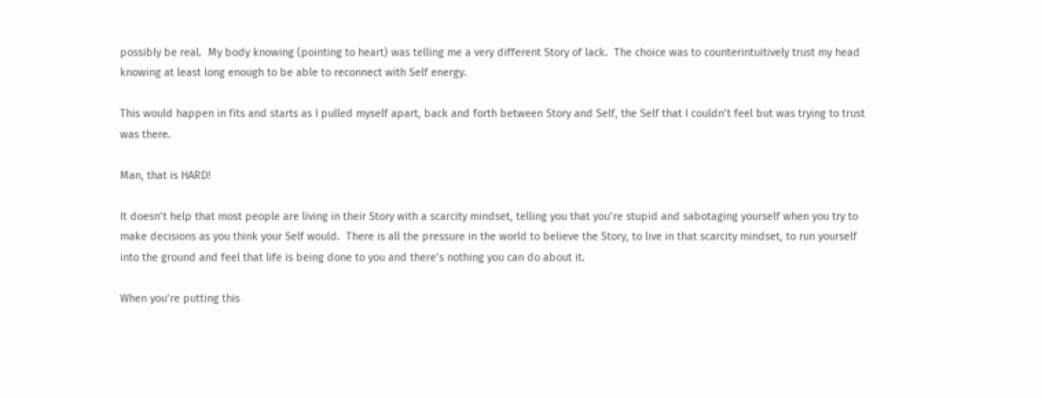possibly be real.  My body knowing (pointing to heart) was telling me a very different Story of lack.  The choice was to counterintuitively trust my head knowing at least long enough to be able to reconnect with Self energy.

This would happen in fits and starts as I pulled myself apart, back and forth between Story and Self, the Self that I couldn’t feel but was trying to trust was there.

Man, that is HARD!

It doesn’t help that most people are living in their Story with a scarcity mindset, telling you that you’re stupid and sabotaging yourself when you try to make decisions as you think your Self would.  There is all the pressure in the world to believe the Story, to live in that scarcity mindset, to run yourself into the ground and feel that life is being done to you and there’s nothing you can do about it.

When you’re putting this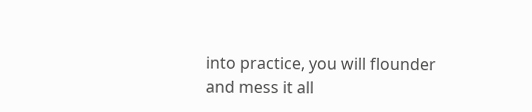into practice, you will flounder and mess it all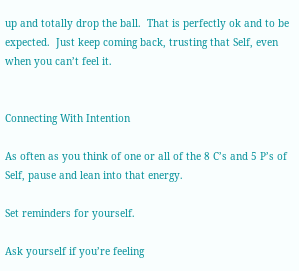up and totally drop the ball.  That is perfectly ok and to be expected.  Just keep coming back, trusting that Self, even when you can’t feel it.


Connecting With Intention

As often as you think of one or all of the 8 C’s and 5 P’s of Self, pause and lean into that energy.

Set reminders for yourself.

Ask yourself if you’re feeling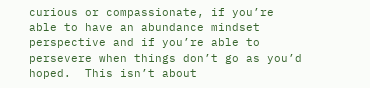curious or compassionate, if you’re able to have an abundance mindset perspective and if you’re able to persevere when things don’t go as you’d hoped.  This isn’t about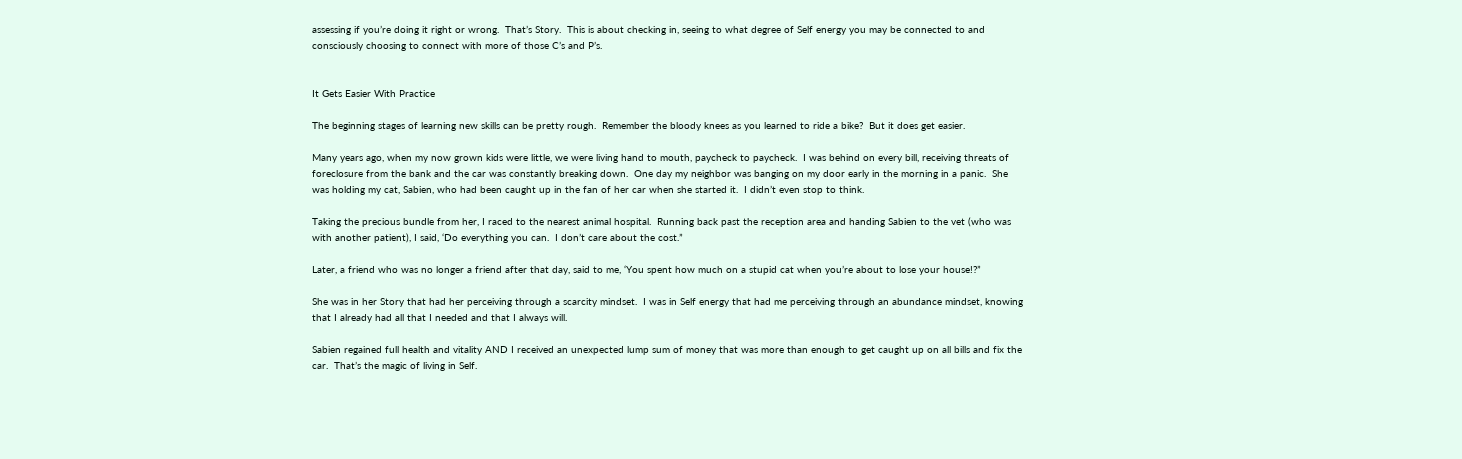assessing if you’re doing it right or wrong.  That’s Story.  This is about checking in, seeing to what degree of Self energy you may be connected to and consciously choosing to connect with more of those C’s and P’s.


It Gets Easier With Practice

The beginning stages of learning new skills can be pretty rough.  Remember the bloody knees as you learned to ride a bike?  But it does get easier.

Many years ago, when my now grown kids were little, we were living hand to mouth, paycheck to paycheck.  I was behind on every bill, receiving threats of foreclosure from the bank and the car was constantly breaking down.  One day my neighbor was banging on my door early in the morning in a panic.  She was holding my cat, Sabien, who had been caught up in the fan of her car when she started it.  I didn’t even stop to think.

Taking the precious bundle from her, I raced to the nearest animal hospital.  Running back past the reception area and handing Sabien to the vet (who was with another patient), I said, ‘Do everything you can.  I don’t care about the cost.”

Later, a friend who was no longer a friend after that day, said to me, ‘You spent how much on a stupid cat when you’re about to lose your house!?”

She was in her Story that had her perceiving through a scarcity mindset.  I was in Self energy that had me perceiving through an abundance mindset, knowing that I already had all that I needed and that I always will.

Sabien regained full health and vitality AND I received an unexpected lump sum of money that was more than enough to get caught up on all bills and fix the car.  That’s the magic of living in Self.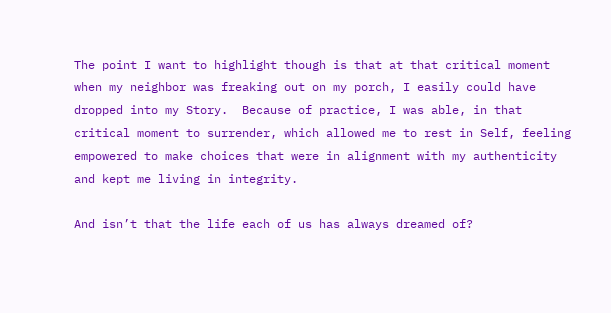The point I want to highlight though is that at that critical moment when my neighbor was freaking out on my porch, I easily could have dropped into my Story.  Because of practice, I was able, in that critical moment to surrender, which allowed me to rest in Self, feeling empowered to make choices that were in alignment with my authenticity and kept me living in integrity.

And isn’t that the life each of us has always dreamed of?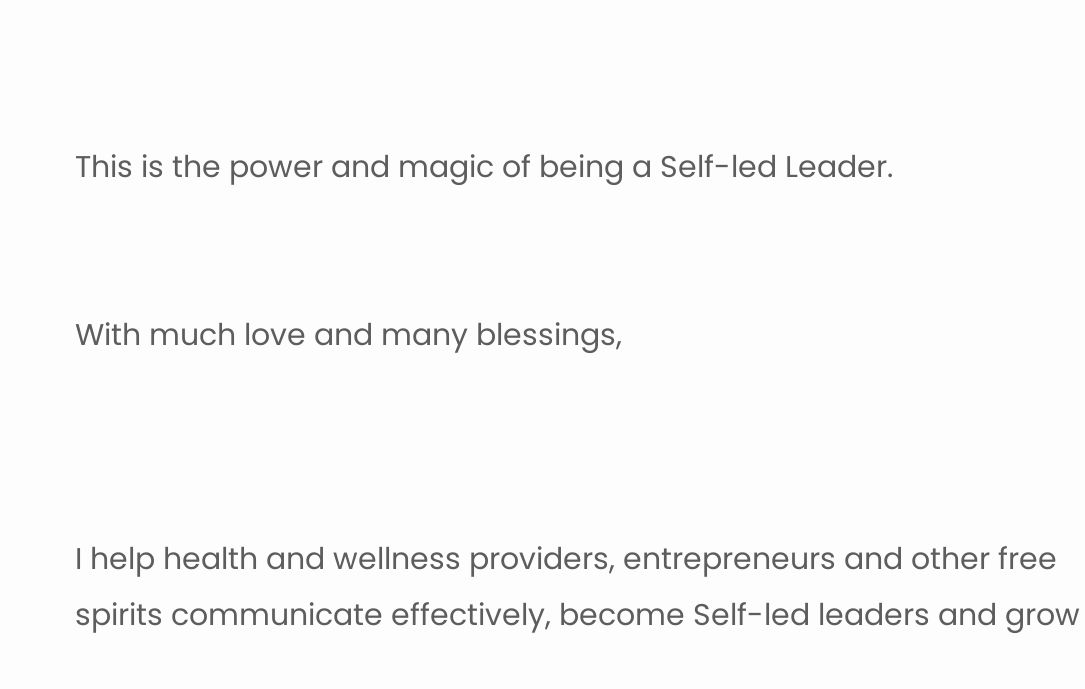This is the power and magic of being a Self-led Leader.


With much love and many blessings,



I help health and wellness providers, entrepreneurs and other free spirits communicate effectively, become Self-led leaders and grow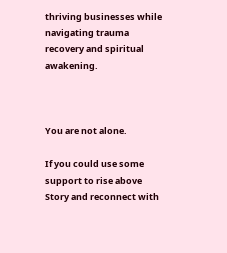thriving businesses while navigating trauma recovery and spiritual awakening.



You are not alone.

If you could use some support to rise above Story and reconnect with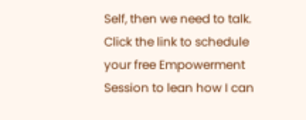Self, then we need to talk.  Click the link to schedule your free Empowerment Session to lean how I can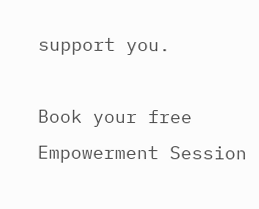support you.

Book your free Empowerment Session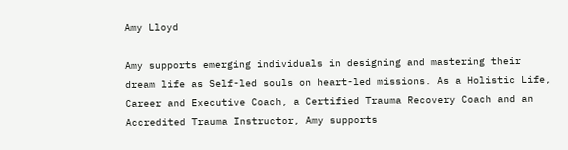Amy Lloyd

Amy supports emerging individuals in designing and mastering their dream life as Self-led souls on heart-led missions. As a Holistic Life, Career and Executive Coach, a Certified Trauma Recovery Coach and an Accredited Trauma Instructor, Amy supports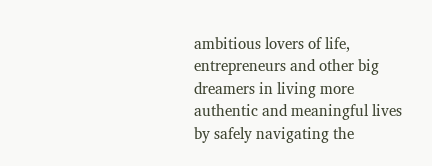ambitious lovers of life, entrepreneurs and other big dreamers in living more authentic and meaningful lives by safely navigating the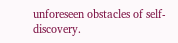unforeseen obstacles of self-discovery.